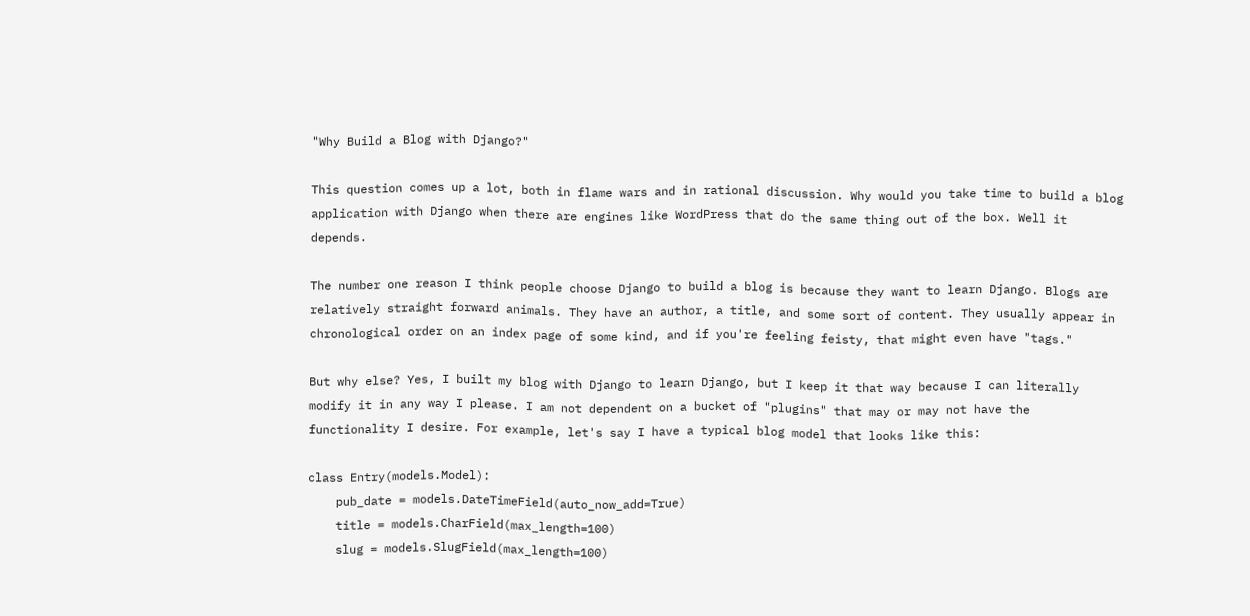"Why Build a Blog with Django?"

This question comes up a lot, both in flame wars and in rational discussion. Why would you take time to build a blog application with Django when there are engines like WordPress that do the same thing out of the box. Well it depends.

The number one reason I think people choose Django to build a blog is because they want to learn Django. Blogs are relatively straight forward animals. They have an author, a title, and some sort of content. They usually appear in chronological order on an index page of some kind, and if you're feeling feisty, that might even have "tags."

But why else? Yes, I built my blog with Django to learn Django, but I keep it that way because I can literally modify it in any way I please. I am not dependent on a bucket of "plugins" that may or may not have the functionality I desire. For example, let's say I have a typical blog model that looks like this:

class Entry(models.Model):
    pub_date = models.DateTimeField(auto_now_add=True)
    title = models.CharField(max_length=100)
    slug = models.SlugField(max_length=100)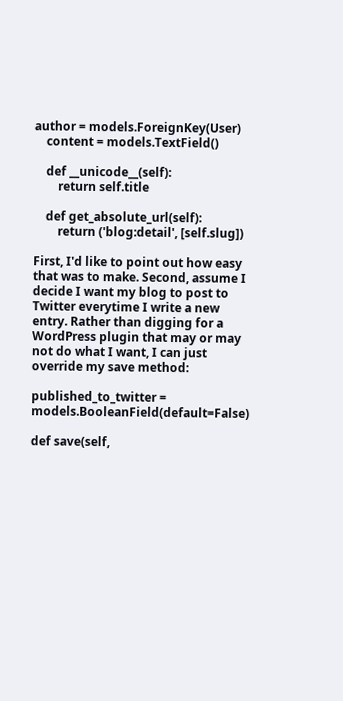author = models.ForeignKey(User)
    content = models.TextField()

    def __unicode__(self):
        return self.title

    def get_absolute_url(self):
        return ('blog:detail', [self.slug])

First, I'd like to point out how easy that was to make. Second, assume I decide I want my blog to post to Twitter everytime I write a new entry. Rather than digging for a WordPress plugin that may or may not do what I want, I can just override my save method:

published_to_twitter = models.BooleanField(default=False)

def save(self,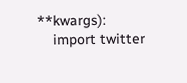**kwargs):
    import twitter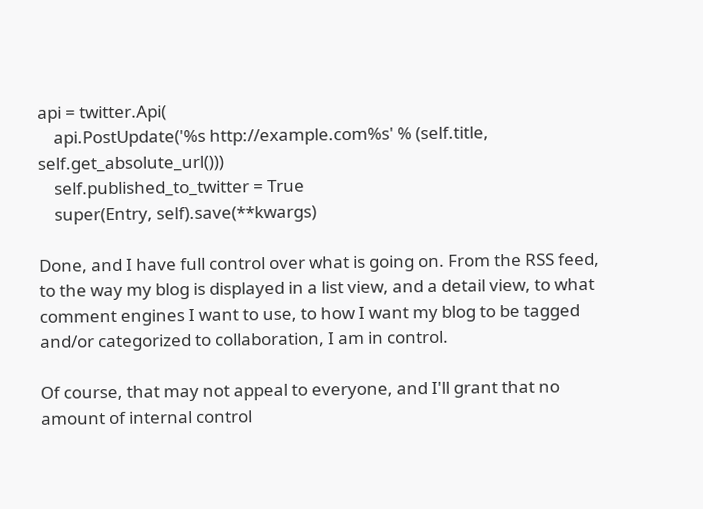api = twitter.Api(
    api.PostUpdate('%s http://example.com%s' % (self.title, self.get_absolute_url()))
    self.published_to_twitter = True
    super(Entry, self).save(**kwargs)

Done, and I have full control over what is going on. From the RSS feed, to the way my blog is displayed in a list view, and a detail view, to what comment engines I want to use, to how I want my blog to be tagged and/or categorized to collaboration, I am in control.

Of course, that may not appeal to everyone, and I'll grant that no amount of internal control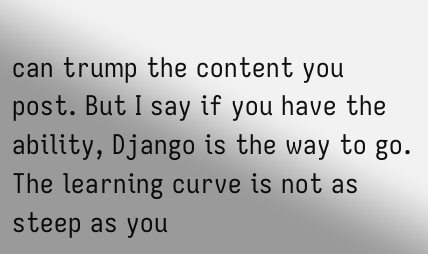can trump the content you post. But I say if you have the ability, Django is the way to go. The learning curve is not as steep as you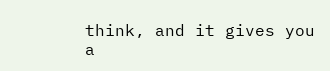think, and it gives you a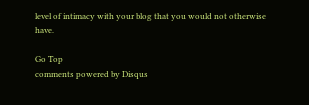level of intimacy with your blog that you would not otherwise have.

Go Top
comments powered by Disqus